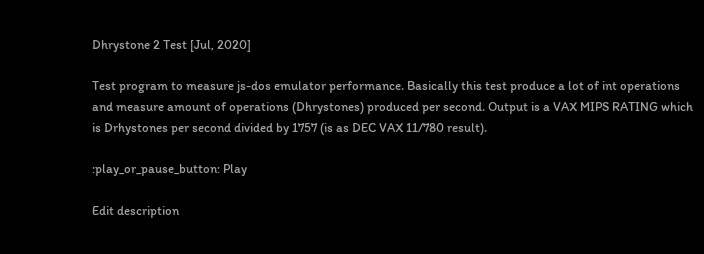Dhrystone 2 Test [Jul, 2020]

Test program to measure js-dos emulator performance. Basically this test produce a lot of int operations and measure amount of operations (Dhrystones) produced per second. Output is a VAX MIPS RATING which is Drhystones per second divided by 1757 (is as DEC VAX 11/780 result).

:play_or_pause_button: Play

Edit description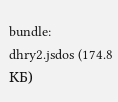bundle: dhry2.jsdos (174.8 КБ)